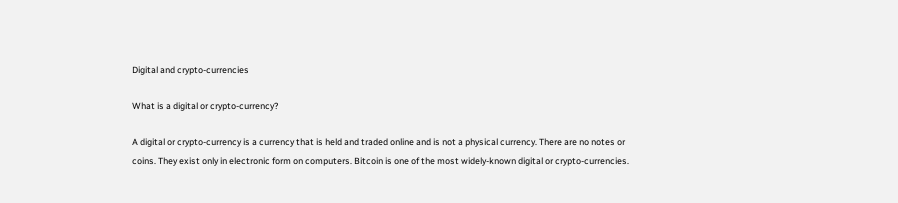Digital and crypto-currencies

What is a digital or crypto-currency?

A digital or crypto-currency is a currency that is held and traded online and is not a physical currency. There are no notes or coins. They exist only in electronic form on computers. Bitcoin is one of the most widely-known digital or crypto-currencies.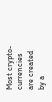Most crypto-currencies are created by a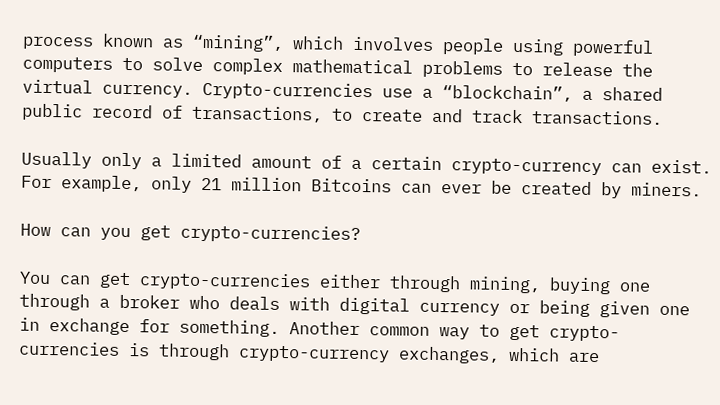process known as “mining”, which involves people using powerful computers to solve complex mathematical problems to release the virtual currency. Crypto-currencies use a “blockchain”, a shared public record of transactions, to create and track transactions.

Usually only a limited amount of a certain crypto-currency can exist. For example, only 21 million Bitcoins can ever be created by miners.

How can you get crypto-currencies?

You can get crypto-currencies either through mining, buying one through a broker who deals with digital currency or being given one in exchange for something. Another common way to get crypto-currencies is through crypto-currency exchanges, which are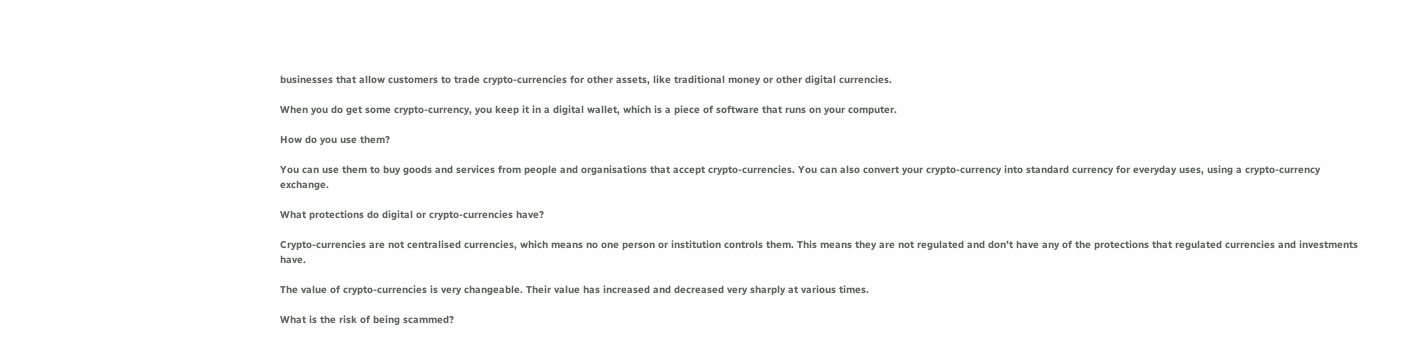businesses that allow customers to trade crypto-currencies for other assets, like traditional money or other digital currencies.

When you do get some crypto-currency, you keep it in a digital wallet, which is a piece of software that runs on your computer.

How do you use them?

You can use them to buy goods and services from people and organisations that accept crypto-currencies. You can also convert your crypto-currency into standard currency for everyday uses, using a crypto-currency exchange.

What protections do digital or crypto-currencies have?

Crypto-currencies are not centralised currencies, which means no one person or institution controls them. This means they are not regulated and don’t have any of the protections that regulated currencies and investments have.

The value of crypto-currencies is very changeable. Their value has increased and decreased very sharply at various times.

What is the risk of being scammed?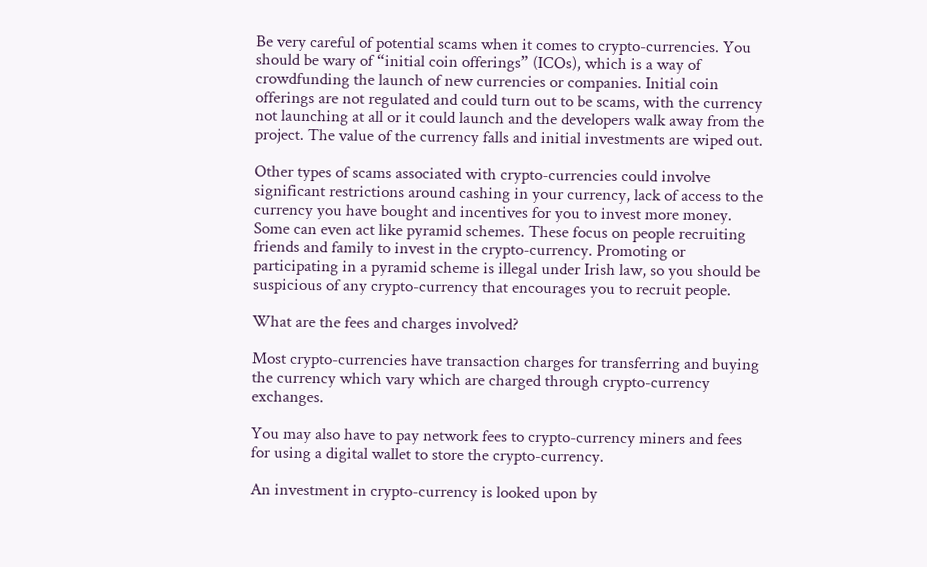Be very careful of potential scams when it comes to crypto-currencies. You should be wary of “initial coin offerings” (ICOs), which is a way of crowdfunding the launch of new currencies or companies. Initial coin offerings are not regulated and could turn out to be scams, with the currency not launching at all or it could launch and the developers walk away from the project. The value of the currency falls and initial investments are wiped out.

Other types of scams associated with crypto-currencies could involve significant restrictions around cashing in your currency, lack of access to the currency you have bought and incentives for you to invest more money. Some can even act like pyramid schemes. These focus on people recruiting friends and family to invest in the crypto-currency. Promoting or participating in a pyramid scheme is illegal under Irish law, so you should be suspicious of any crypto-currency that encourages you to recruit people.

What are the fees and charges involved?

Most crypto-currencies have transaction charges for transferring and buying the currency which vary which are charged through crypto-currency exchanges.

You may also have to pay network fees to crypto-currency miners and fees for using a digital wallet to store the crypto-currency.

An investment in crypto-currency is looked upon by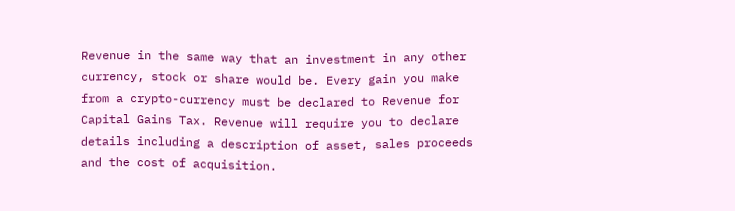Revenue in the same way that an investment in any other currency, stock or share would be. Every gain you make from a crypto-currency must be declared to Revenue for Capital Gains Tax. Revenue will require you to declare details including a description of asset, sales proceeds and the cost of acquisition.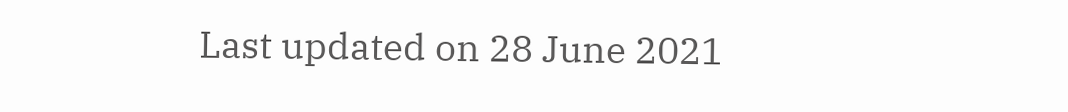Last updated on 28 June 2021